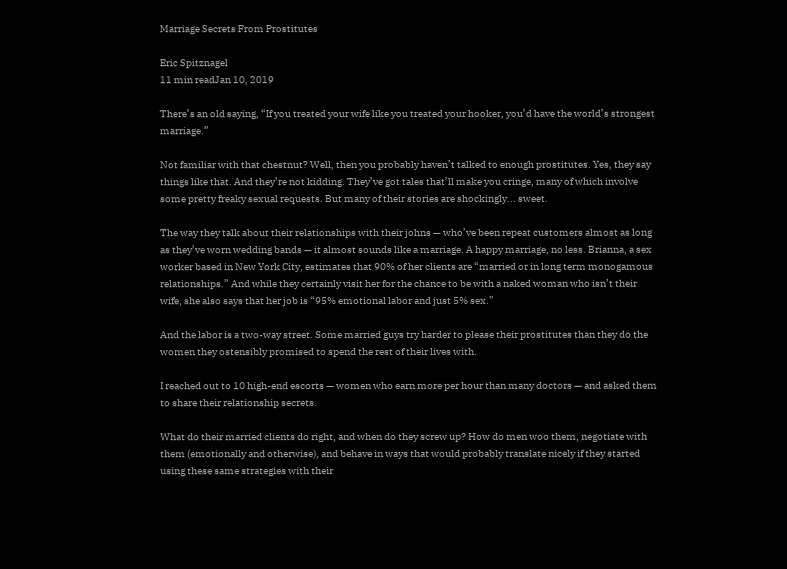Marriage Secrets From Prostitutes

Eric Spitznagel
11 min readJan 10, 2019

There’s an old saying, “If you treated your wife like you treated your hooker, you’d have the world’s strongest marriage.”

Not familiar with that chestnut? Well, then you probably haven’t talked to enough prostitutes. Yes, they say things like that. And they’re not kidding. They’ve got tales that’ll make you cringe, many of which involve some pretty freaky sexual requests. But many of their stories are shockingly... sweet.

The way they talk about their relationships with their johns — who’ve been repeat customers almost as long as they’ve worn wedding bands — it almost sounds like a marriage. A happy marriage, no less. Brianna, a sex worker based in New York City, estimates that 90% of her clients are “married or in long term monogamous relationships.” And while they certainly visit her for the chance to be with a naked woman who isn’t their wife, she also says that her job is “95% emotional labor and just 5% sex.”

And the labor is a two-way street. Some married guys try harder to please their prostitutes than they do the women they ostensibly promised to spend the rest of their lives with.

I reached out to 10 high-end escorts — women who earn more per hour than many doctors — and asked them to share their relationship secrets.

What do their married clients do right, and when do they screw up? How do men woo them, negotiate with them (emotionally and otherwise), and behave in ways that would probably translate nicely if they started using these same strategies with their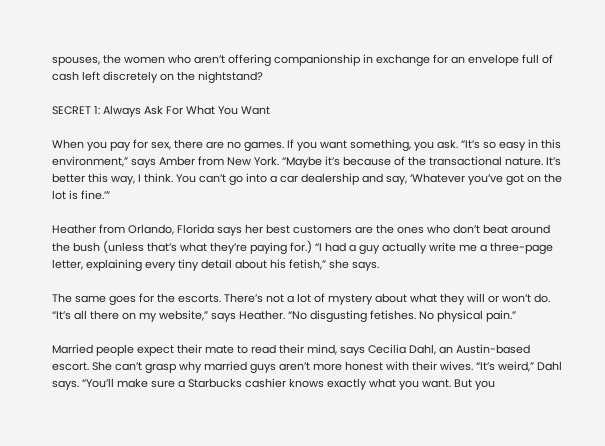spouses, the women who aren’t offering companionship in exchange for an envelope full of cash left discretely on the nightstand?

SECRET 1: Always Ask For What You Want

When you pay for sex, there are no games. If you want something, you ask. “It’s so easy in this environment,” says Amber from New York. “Maybe it’s because of the transactional nature. It’s better this way, I think. You can’t go into a car dealership and say, ‘Whatever you’ve got on the lot is fine.’”

Heather from Orlando, Florida says her best customers are the ones who don’t beat around the bush (unless that’s what they’re paying for.) “I had a guy actually write me a three-page letter, explaining every tiny detail about his fetish,” she says.

The same goes for the escorts. There’s not a lot of mystery about what they will or won’t do. “It’s all there on my website,” says Heather. “No disgusting fetishes. No physical pain.”

Married people expect their mate to read their mind, says Cecilia Dahl, an Austin-based escort. She can’t grasp why married guys aren’t more honest with their wives. “It’s weird,” Dahl says. “You’ll make sure a Starbucks cashier knows exactly what you want. But you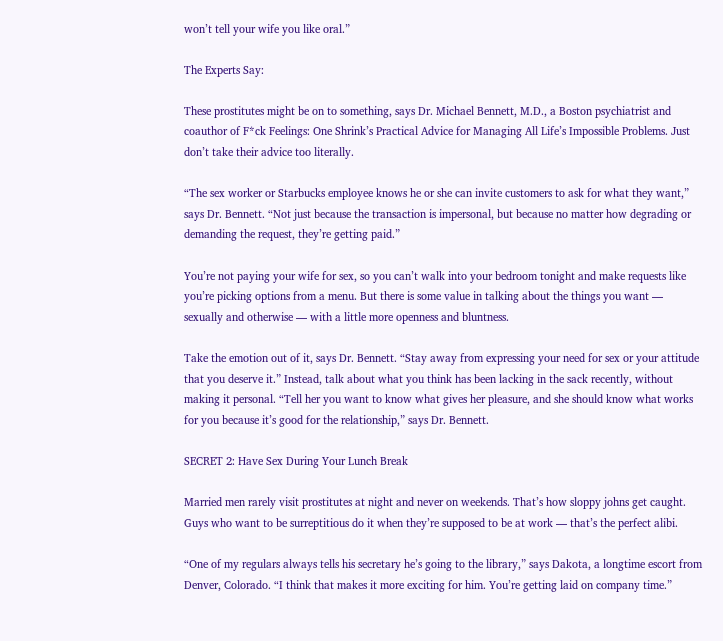won’t tell your wife you like oral.”

The Experts Say:

These prostitutes might be on to something, says Dr. Michael Bennett, M.D., a Boston psychiatrist and coauthor of F*ck Feelings: One Shrink’s Practical Advice for Managing All Life’s Impossible Problems. Just don’t take their advice too literally.

“The sex worker or Starbucks employee knows he or she can invite customers to ask for what they want,” says Dr. Bennett. “Not just because the transaction is impersonal, but because no matter how degrading or demanding the request, they’re getting paid.”

You’re not paying your wife for sex, so you can’t walk into your bedroom tonight and make requests like you’re picking options from a menu. But there is some value in talking about the things you want — sexually and otherwise — with a little more openness and bluntness.

Take the emotion out of it, says Dr. Bennett. “Stay away from expressing your need for sex or your attitude that you deserve it.” Instead, talk about what you think has been lacking in the sack recently, without making it personal. “Tell her you want to know what gives her pleasure, and she should know what works for you because it’s good for the relationship,” says Dr. Bennett.

SECRET 2: Have Sex During Your Lunch Break

Married men rarely visit prostitutes at night and never on weekends. That’s how sloppy johns get caught. Guys who want to be surreptitious do it when they’re supposed to be at work — that’s the perfect alibi.

“One of my regulars always tells his secretary he’s going to the library,” says Dakota, a longtime escort from Denver, Colorado. “I think that makes it more exciting for him. You’re getting laid on company time.”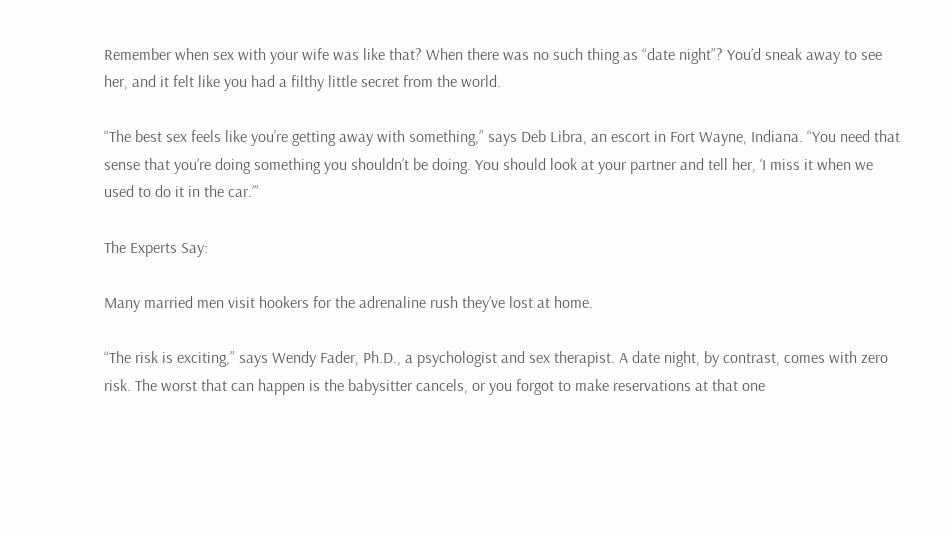Remember when sex with your wife was like that? When there was no such thing as “date night”? You’d sneak away to see her, and it felt like you had a filthy little secret from the world.

“The best sex feels like you’re getting away with something,” says Deb Libra, an escort in Fort Wayne, Indiana. “You need that sense that you’re doing something you shouldn’t be doing. You should look at your partner and tell her, ‘I miss it when we used to do it in the car.’”

The Experts Say:

Many married men visit hookers for the adrenaline rush they’ve lost at home.

“The risk is exciting,” says Wendy Fader, Ph.D., a psychologist and sex therapist. A date night, by contrast, comes with zero risk. The worst that can happen is the babysitter cancels, or you forgot to make reservations at that one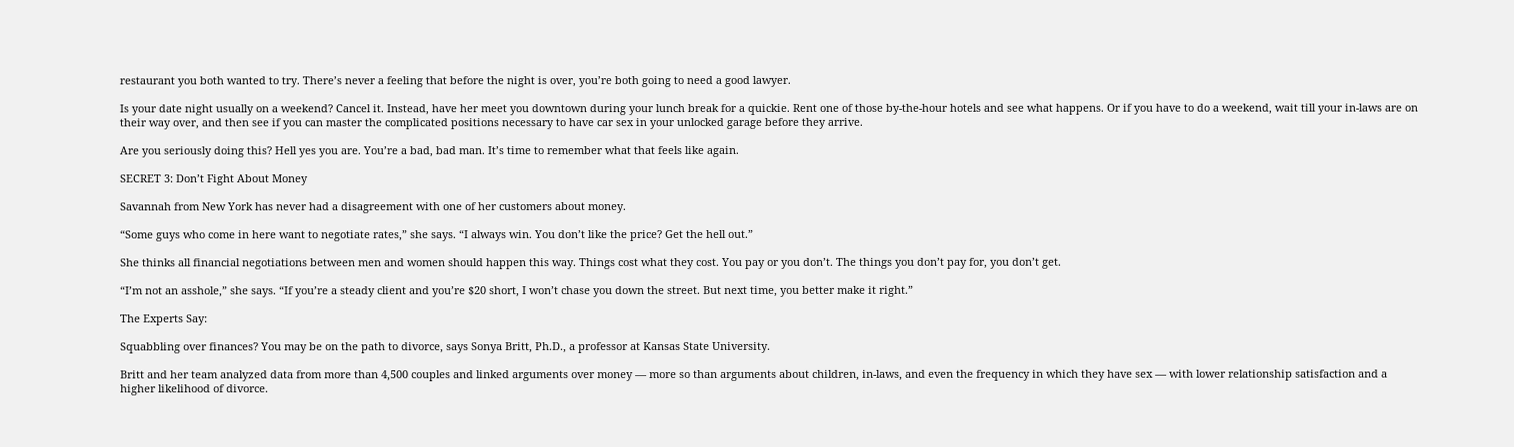restaurant you both wanted to try. There’s never a feeling that before the night is over, you’re both going to need a good lawyer.

Is your date night usually on a weekend? Cancel it. Instead, have her meet you downtown during your lunch break for a quickie. Rent one of those by-the-hour hotels and see what happens. Or if you have to do a weekend, wait till your in-laws are on their way over, and then see if you can master the complicated positions necessary to have car sex in your unlocked garage before they arrive.

Are you seriously doing this? Hell yes you are. You’re a bad, bad man. It’s time to remember what that feels like again.

SECRET 3: Don’t Fight About Money

Savannah from New York has never had a disagreement with one of her customers about money.

“Some guys who come in here want to negotiate rates,” she says. “I always win. You don’t like the price? Get the hell out.”

She thinks all financial negotiations between men and women should happen this way. Things cost what they cost. You pay or you don’t. The things you don’t pay for, you don’t get.

“I’m not an asshole,” she says. “If you’re a steady client and you’re $20 short, I won’t chase you down the street. But next time, you better make it right.”

The Experts Say:

Squabbling over finances? You may be on the path to divorce, says Sonya Britt, Ph.D., a professor at Kansas State University.

Britt and her team analyzed data from more than 4,500 couples and linked arguments over money — more so than arguments about children, in-laws, and even the frequency in which they have sex — with lower relationship satisfaction and a higher likelihood of divorce.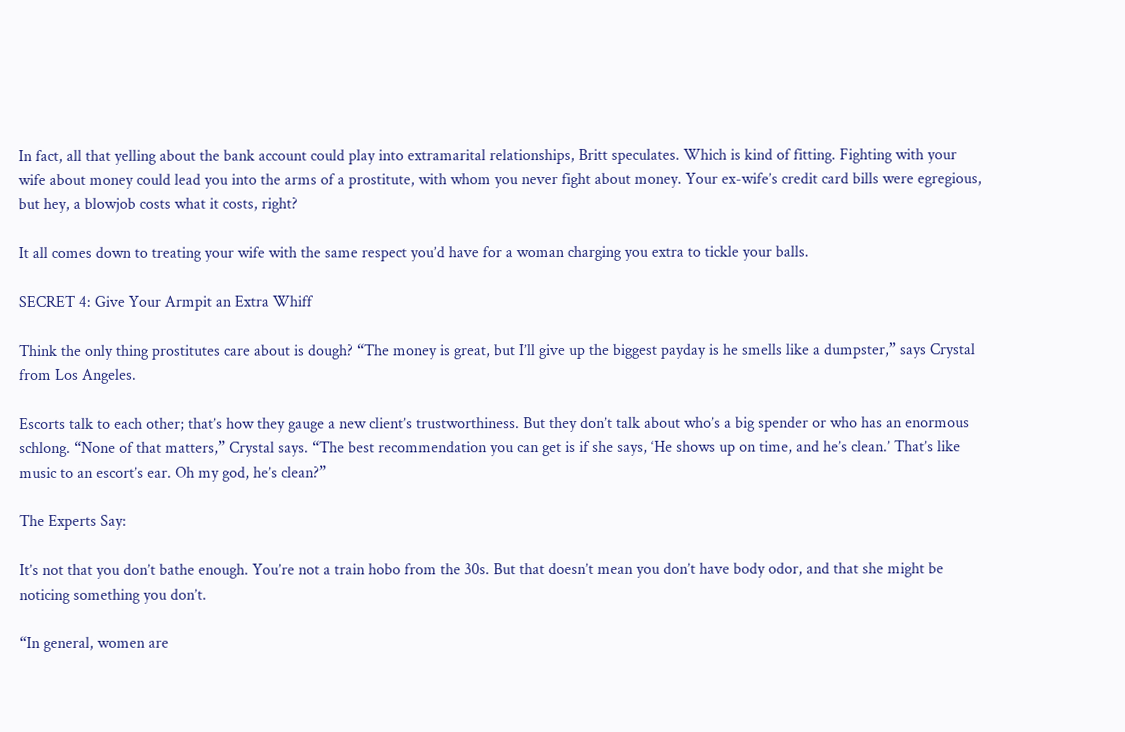In fact, all that yelling about the bank account could play into extramarital relationships, Britt speculates. Which is kind of fitting. Fighting with your wife about money could lead you into the arms of a prostitute, with whom you never fight about money. Your ex-wife’s credit card bills were egregious, but hey, a blowjob costs what it costs, right?

It all comes down to treating your wife with the same respect you’d have for a woman charging you extra to tickle your balls.

SECRET 4: Give Your Armpit an Extra Whiff

Think the only thing prostitutes care about is dough? “The money is great, but I’ll give up the biggest payday is he smells like a dumpster,” says Crystal from Los Angeles.

Escorts talk to each other; that’s how they gauge a new client’s trustworthiness. But they don’t talk about who’s a big spender or who has an enormous schlong. “None of that matters,” Crystal says. “The best recommendation you can get is if she says, ‘He shows up on time, and he’s clean.’ That’s like music to an escort’s ear. Oh my god, he’s clean?”

The Experts Say:

It’s not that you don’t bathe enough. You’re not a train hobo from the 30s. But that doesn’t mean you don’t have body odor, and that she might be noticing something you don’t.

“In general, women are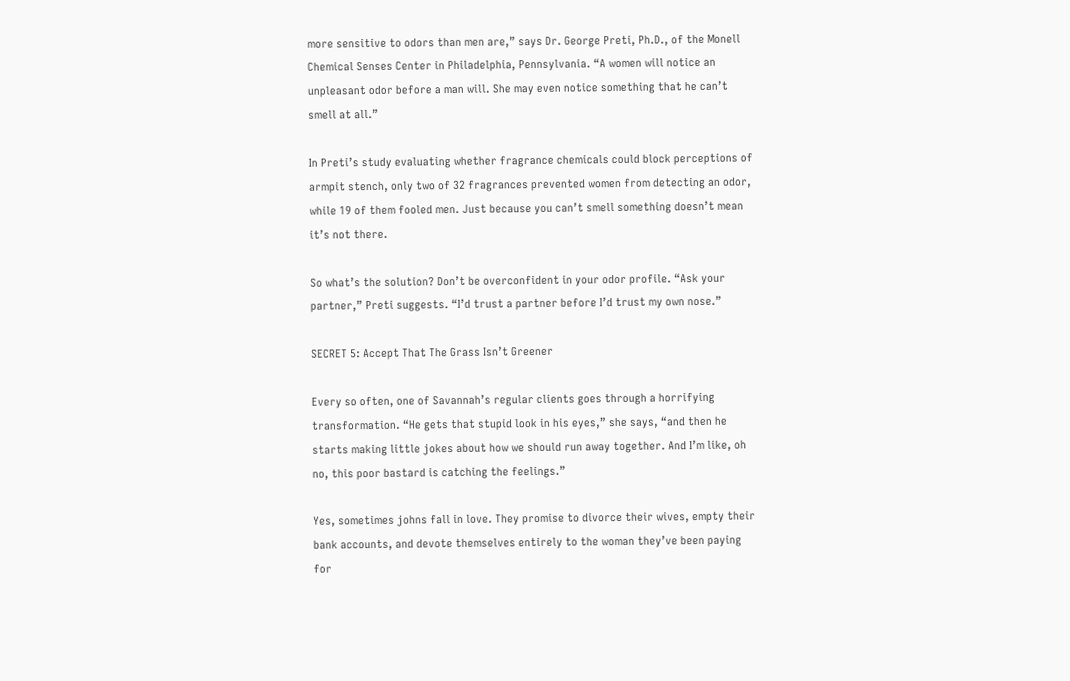more sensitive to odors than men are,” says Dr. George Preti, Ph.D., of the Monell Chemical Senses Center in Philadelphia, Pennsylvania. “A women will notice an unpleasant odor before a man will. She may even notice something that he can’t smell at all.”

In Preti’s study evaluating whether fragrance chemicals could block perceptions of armpit stench, only two of 32 fragrances prevented women from detecting an odor, while 19 of them fooled men. Just because you can’t smell something doesn’t mean it’s not there.

So what’s the solution? Don’t be overconfident in your odor profile. “Ask your partner,” Preti suggests. “I’d trust a partner before I’d trust my own nose.”

SECRET 5: Accept That The Grass Isn’t Greener

Every so often, one of Savannah’s regular clients goes through a horrifying transformation. “He gets that stupid look in his eyes,” she says, “and then he starts making little jokes about how we should run away together. And I’m like, oh no, this poor bastard is catching the feelings.”

Yes, sometimes johns fall in love. They promise to divorce their wives, empty their bank accounts, and devote themselves entirely to the woman they’ve been paying for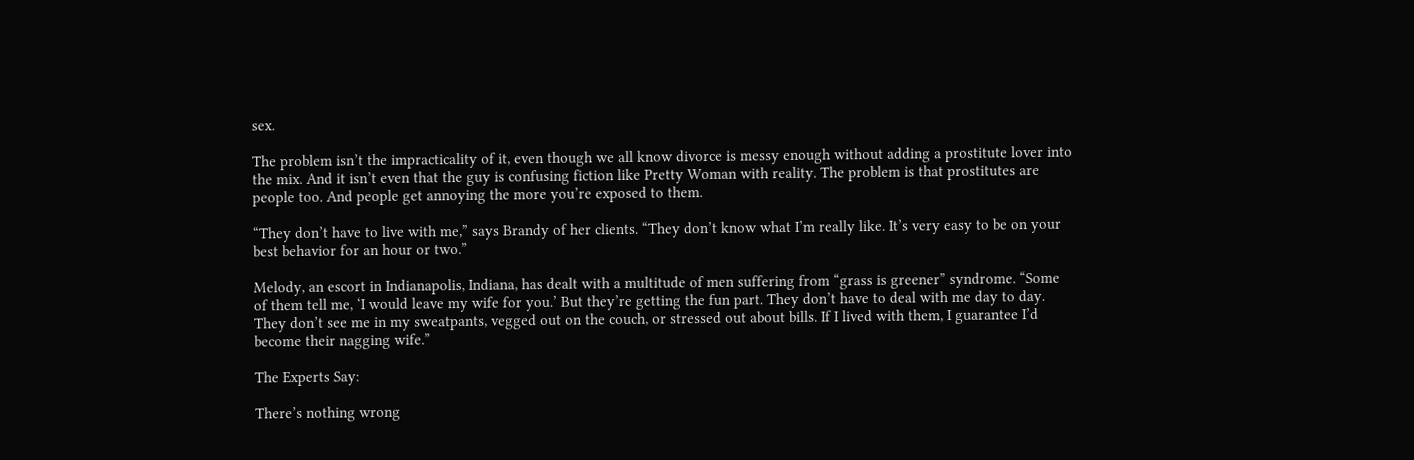sex.

The problem isn’t the impracticality of it, even though we all know divorce is messy enough without adding a prostitute lover into the mix. And it isn’t even that the guy is confusing fiction like Pretty Woman with reality. The problem is that prostitutes are people too. And people get annoying the more you’re exposed to them.

“They don’t have to live with me,” says Brandy of her clients. “They don’t know what I’m really like. It’s very easy to be on your best behavior for an hour or two.”

Melody, an escort in Indianapolis, Indiana, has dealt with a multitude of men suffering from “grass is greener” syndrome. “Some of them tell me, ‘I would leave my wife for you.’ But they’re getting the fun part. They don’t have to deal with me day to day. They don’t see me in my sweatpants, vegged out on the couch, or stressed out about bills. If I lived with them, I guarantee I’d become their nagging wife.”

The Experts Say:

There’s nothing wrong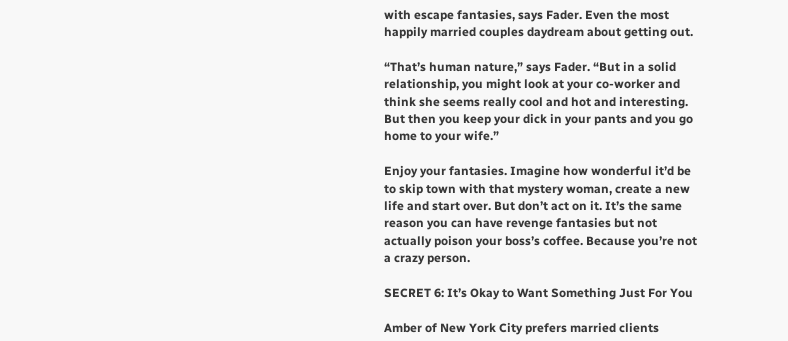with escape fantasies, says Fader. Even the most happily married couples daydream about getting out.

“That’s human nature,” says Fader. “But in a solid relationship, you might look at your co-worker and think she seems really cool and hot and interesting. But then you keep your dick in your pants and you go home to your wife.”

Enjoy your fantasies. Imagine how wonderful it’d be to skip town with that mystery woman, create a new life and start over. But don’t act on it. It’s the same reason you can have revenge fantasies but not actually poison your boss’s coffee. Because you’re not a crazy person.

SECRET 6: It’s Okay to Want Something Just For You

Amber of New York City prefers married clients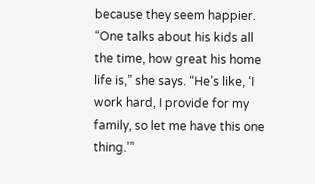because they seem happier. “One talks about his kids all the time, how great his home life is,” she says. “He’s like, ‘I work hard, I provide for my family, so let me have this one thing.’”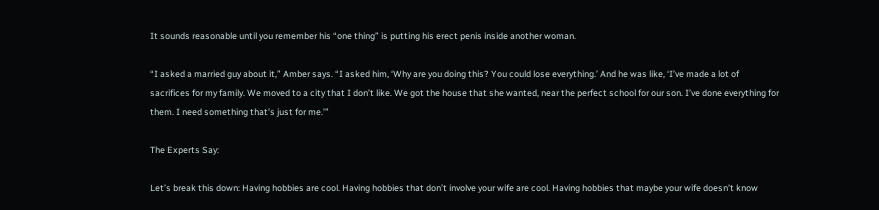It sounds reasonable until you remember his “one thing” is putting his erect penis inside another woman.

“I asked a married guy about it,” Amber says. “I asked him, ‘Why are you doing this? You could lose everything.’ And he was like, ‘I’ve made a lot of sacrifices for my family. We moved to a city that I don’t like. We got the house that she wanted, near the perfect school for our son. I’ve done everything for them. I need something that’s just for me.’”

The Experts Say:

Let’s break this down: Having hobbies are cool. Having hobbies that don’t involve your wife are cool. Having hobbies that maybe your wife doesn’t know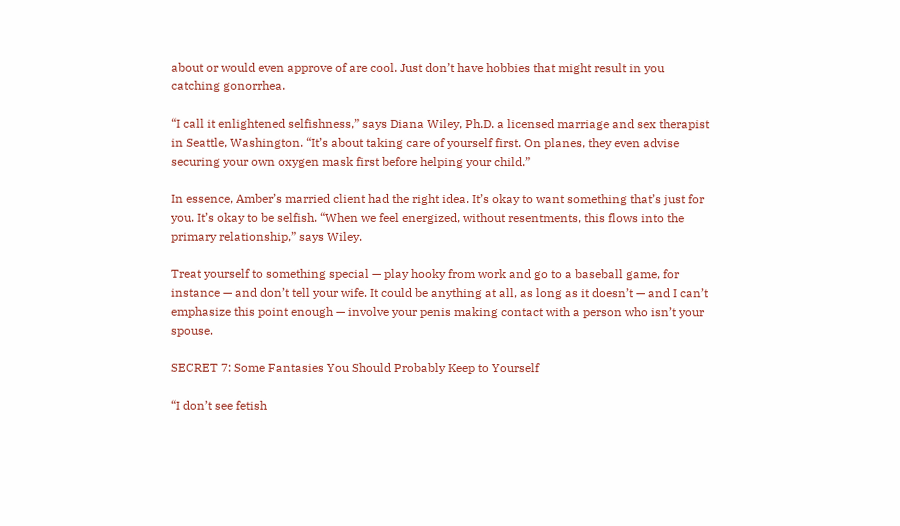about or would even approve of are cool. Just don’t have hobbies that might result in you catching gonorrhea.

“I call it enlightened selfishness,” says Diana Wiley, Ph.D. a licensed marriage and sex therapist in Seattle, Washington. “It’s about taking care of yourself first. On planes, they even advise securing your own oxygen mask first before helping your child.”

In essence, Amber’s married client had the right idea. It’s okay to want something that’s just for you. It’s okay to be selfish. “When we feel energized, without resentments, this flows into the primary relationship,” says Wiley.

Treat yourself to something special — play hooky from work and go to a baseball game, for instance — and don’t tell your wife. It could be anything at all, as long as it doesn’t — and I can’t emphasize this point enough — involve your penis making contact with a person who isn’t your spouse.

SECRET 7: Some Fantasies You Should Probably Keep to Yourself

“I don’t see fetish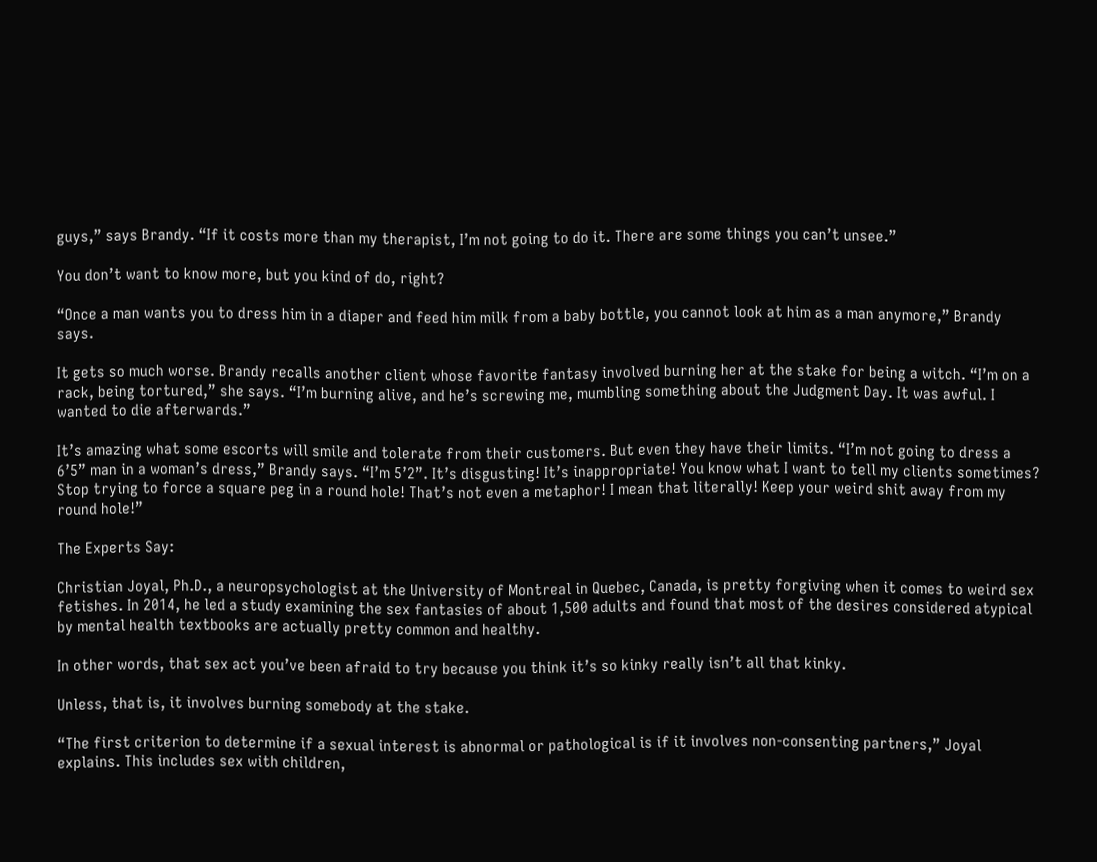guys,” says Brandy. “If it costs more than my therapist, I’m not going to do it. There are some things you can’t unsee.”

You don’t want to know more, but you kind of do, right?

“Once a man wants you to dress him in a diaper and feed him milk from a baby bottle, you cannot look at him as a man anymore,” Brandy says.

It gets so much worse. Brandy recalls another client whose favorite fantasy involved burning her at the stake for being a witch. “I’m on a rack, being tortured,” she says. “I’m burning alive, and he’s screwing me, mumbling something about the Judgment Day. It was awful. I wanted to die afterwards.”

It’s amazing what some escorts will smile and tolerate from their customers. But even they have their limits. “I’m not going to dress a 6’5” man in a woman’s dress,” Brandy says. “I’m 5’2”. It’s disgusting! It’s inappropriate! You know what I want to tell my clients sometimes? Stop trying to force a square peg in a round hole! That’s not even a metaphor! I mean that literally! Keep your weird shit away from my round hole!”

The Experts Say:

Christian Joyal, Ph.D., a neuropsychologist at the University of Montreal in Quebec, Canada, is pretty forgiving when it comes to weird sex fetishes. In 2014, he led a study examining the sex fantasies of about 1,500 adults and found that most of the desires considered atypical by mental health textbooks are actually pretty common and healthy.

In other words, that sex act you’ve been afraid to try because you think it’s so kinky really isn’t all that kinky.

Unless, that is, it involves burning somebody at the stake.

“The first criterion to determine if a sexual interest is abnormal or pathological is if it involves non-consenting partners,” Joyal explains. This includes sex with children,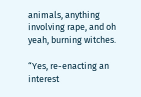animals, anything involving rape, and oh yeah, burning witches.

“Yes, re-enacting an interest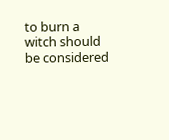to burn a witch should be considered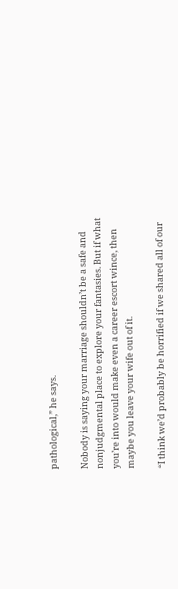pathological,” he says.

Nobody is saying your marriage shouldn’t be a safe and nonjudgmental place to explore your fantasies. But if what you’re into would make even a career escort wince, then maybe you leave your wife out of it.

“I think we’d probably be horrified if we shared all of our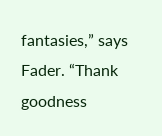fantasies,” says Fader. “Thank goodness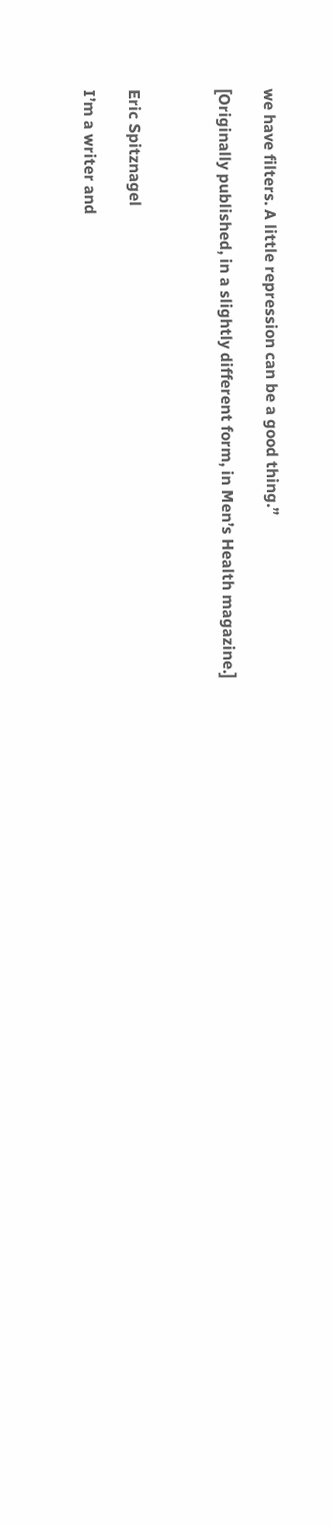we have filters. A little repression can be a good thing.”

[Originally published, in a slightly different form, in Men’s Health magazine.]



Eric Spitznagel

I’m a writer and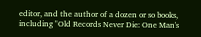editor, and the author of a dozen or so books, including "Old Records Never Die: One Man's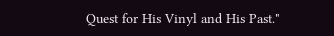Quest for His Vinyl and His Past."